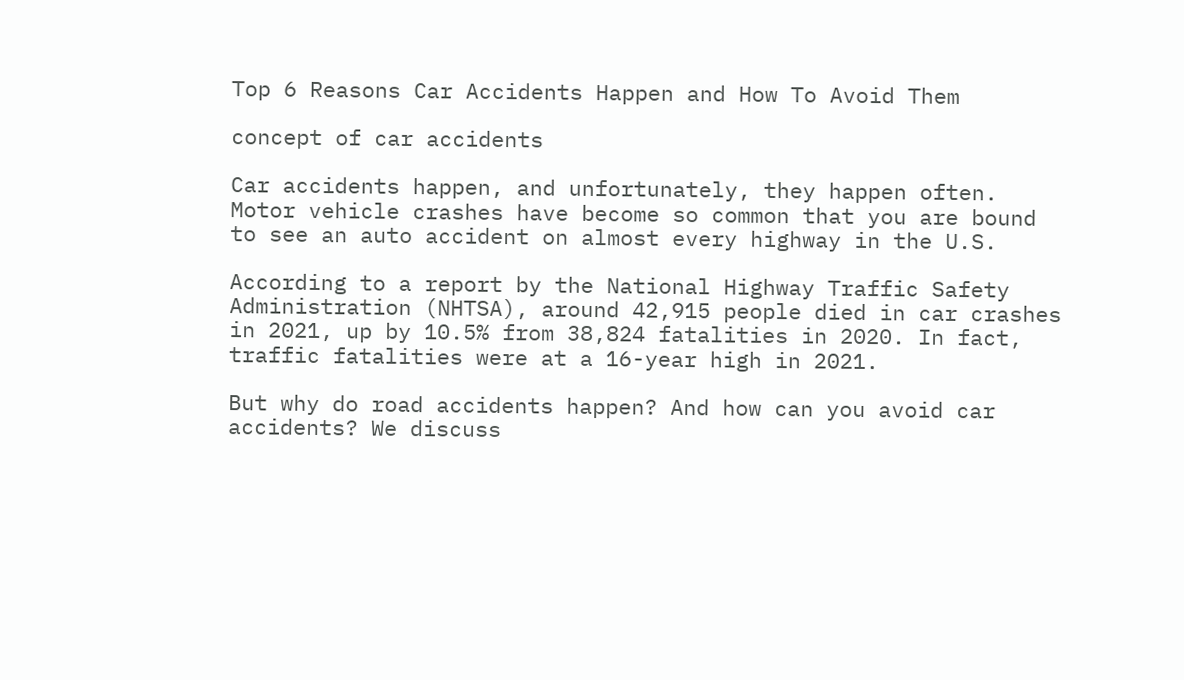Top 6 Reasons Car Accidents Happen and How To Avoid Them

concept of car accidents

Car accidents happen, and unfortunately, they happen often. Motor vehicle crashes have become so common that you are bound to see an auto accident on almost every highway in the U.S.

According to a report by the National Highway Traffic Safety Administration (NHTSA), around 42,915 people died in car crashes in 2021, up by 10.5% from 38,824 fatalities in 2020. In fact, traffic fatalities were at a 16-year high in 2021.

But why do road accidents happen? And how can you avoid car accidents? We discuss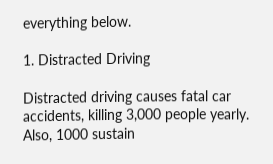everything below.

1. Distracted Driving

Distracted driving causes fatal car accidents, killing 3,000 people yearly. Also, 1000 sustain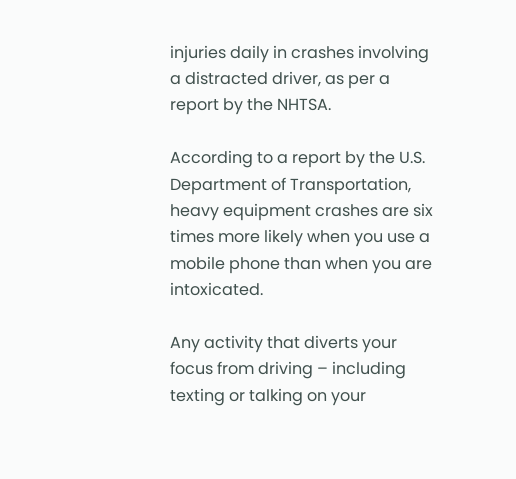injuries daily in crashes involving a distracted driver, as per a report by the NHTSA.

According to a report by the U.S. Department of Transportation, heavy equipment crashes are six times more likely when you use a mobile phone than when you are intoxicated.

Any activity that diverts your focus from driving – including texting or talking on your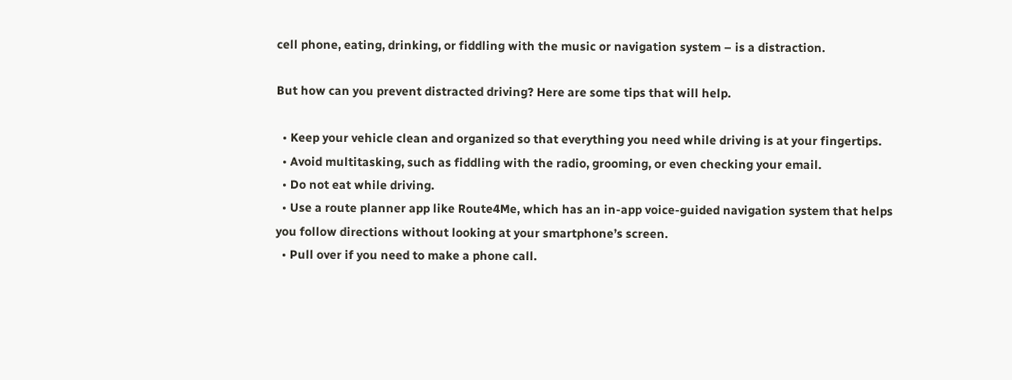cell phone, eating, drinking, or fiddling with the music or navigation system – is a distraction.

But how can you prevent distracted driving? Here are some tips that will help.

  • Keep your vehicle clean and organized so that everything you need while driving is at your fingertips.
  • Avoid multitasking, such as fiddling with the radio, grooming, or even checking your email.
  • Do not eat while driving.
  • Use a route planner app like Route4Me, which has an in-app voice-guided navigation system that helps you follow directions without looking at your smartphone’s screen.
  • Pull over if you need to make a phone call.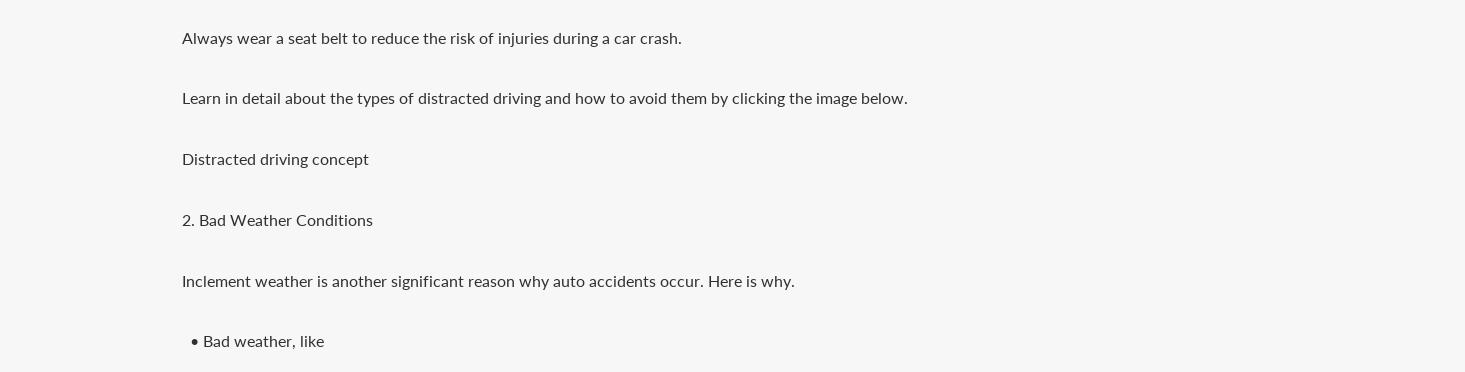Always wear a seat belt to reduce the risk of injuries during a car crash.

Learn in detail about the types of distracted driving and how to avoid them by clicking the image below.

Distracted driving concept

2. Bad Weather Conditions

Inclement weather is another significant reason why auto accidents occur. Here is why.

  • Bad weather, like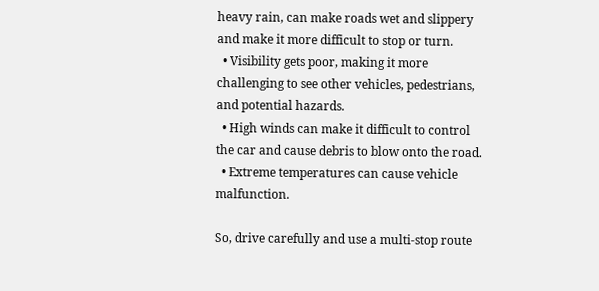heavy rain, can make roads wet and slippery and make it more difficult to stop or turn.
  • Visibility gets poor, making it more challenging to see other vehicles, pedestrians, and potential hazards.
  • High winds can make it difficult to control the car and cause debris to blow onto the road.
  • Extreme temperatures can cause vehicle malfunction.

So, drive carefully and use a multi-stop route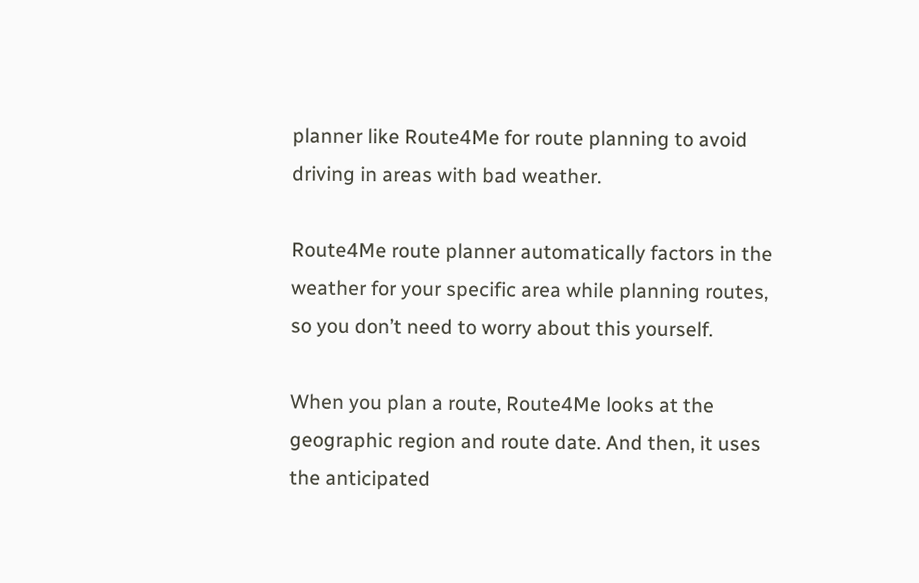planner like Route4Me for route planning to avoid driving in areas with bad weather.

Route4Me route planner automatically factors in the weather for your specific area while planning routes, so you don’t need to worry about this yourself.

When you plan a route, Route4Me looks at the geographic region and route date. And then, it uses the anticipated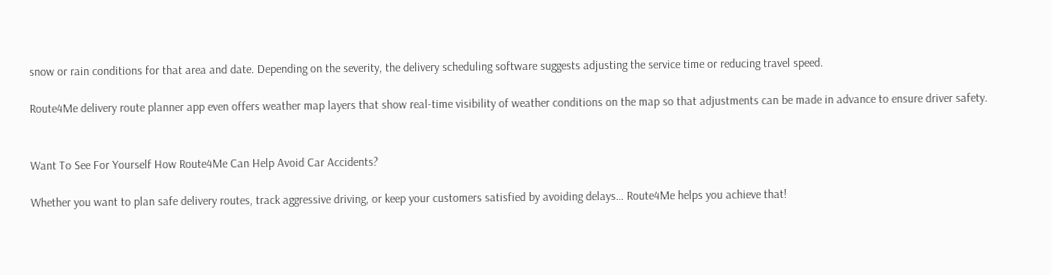snow or rain conditions for that area and date. Depending on the severity, the delivery scheduling software suggests adjusting the service time or reducing travel speed.

Route4Me delivery route planner app even offers weather map layers that show real-time visibility of weather conditions on the map so that adjustments can be made in advance to ensure driver safety.


Want To See For Yourself How Route4Me Can Help Avoid Car Accidents?

Whether you want to plan safe delivery routes, track aggressive driving, or keep your customers satisfied by avoiding delays… Route4Me helps you achieve that!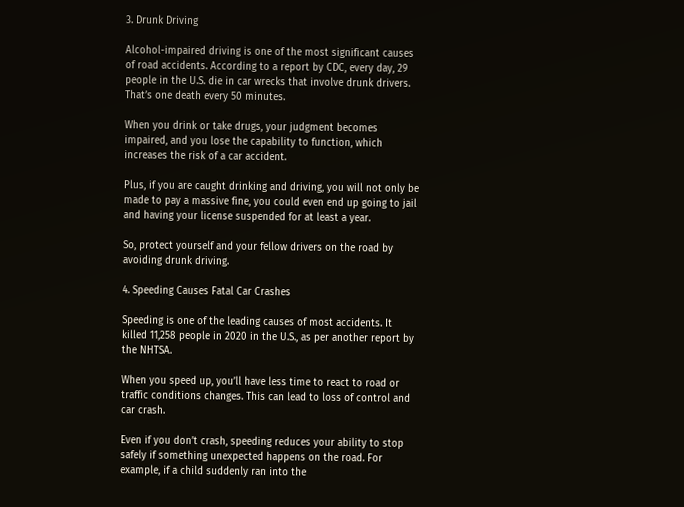3. Drunk Driving

Alcohol-impaired driving is one of the most significant causes of road accidents. According to a report by CDC, every day, 29 people in the U.S. die in car wrecks that involve drunk drivers. That’s one death every 50 minutes.

When you drink or take drugs, your judgment becomes impaired, and you lose the capability to function, which increases the risk of a car accident.

Plus, if you are caught drinking and driving, you will not only be made to pay a massive fine, you could even end up going to jail and having your license suspended for at least a year.

So, protect yourself and your fellow drivers on the road by avoiding drunk driving.

4. Speeding Causes Fatal Car Crashes

Speeding is one of the leading causes of most accidents. It killed 11,258 people in 2020 in the U.S., as per another report by the NHTSA.

When you speed up, you’ll have less time to react to road or traffic conditions changes. This can lead to loss of control and car crash.

Even if you don’t crash, speeding reduces your ability to stop safely if something unexpected happens on the road. For example, if a child suddenly ran into the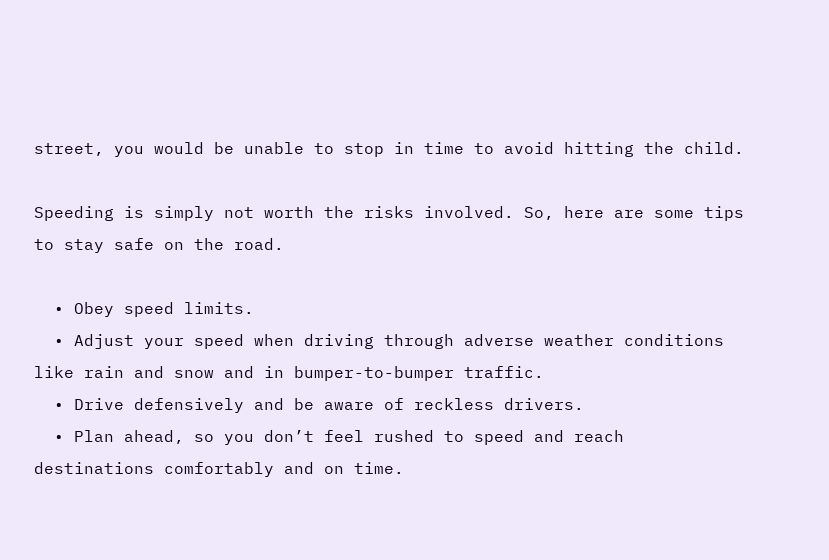street, you would be unable to stop in time to avoid hitting the child.

Speeding is simply not worth the risks involved. So, here are some tips to stay safe on the road.

  • Obey speed limits.
  • Adjust your speed when driving through adverse weather conditions like rain and snow and in bumper-to-bumper traffic.
  • Drive defensively and be aware of reckless drivers.
  • Plan ahead, so you don’t feel rushed to speed and reach destinations comfortably and on time.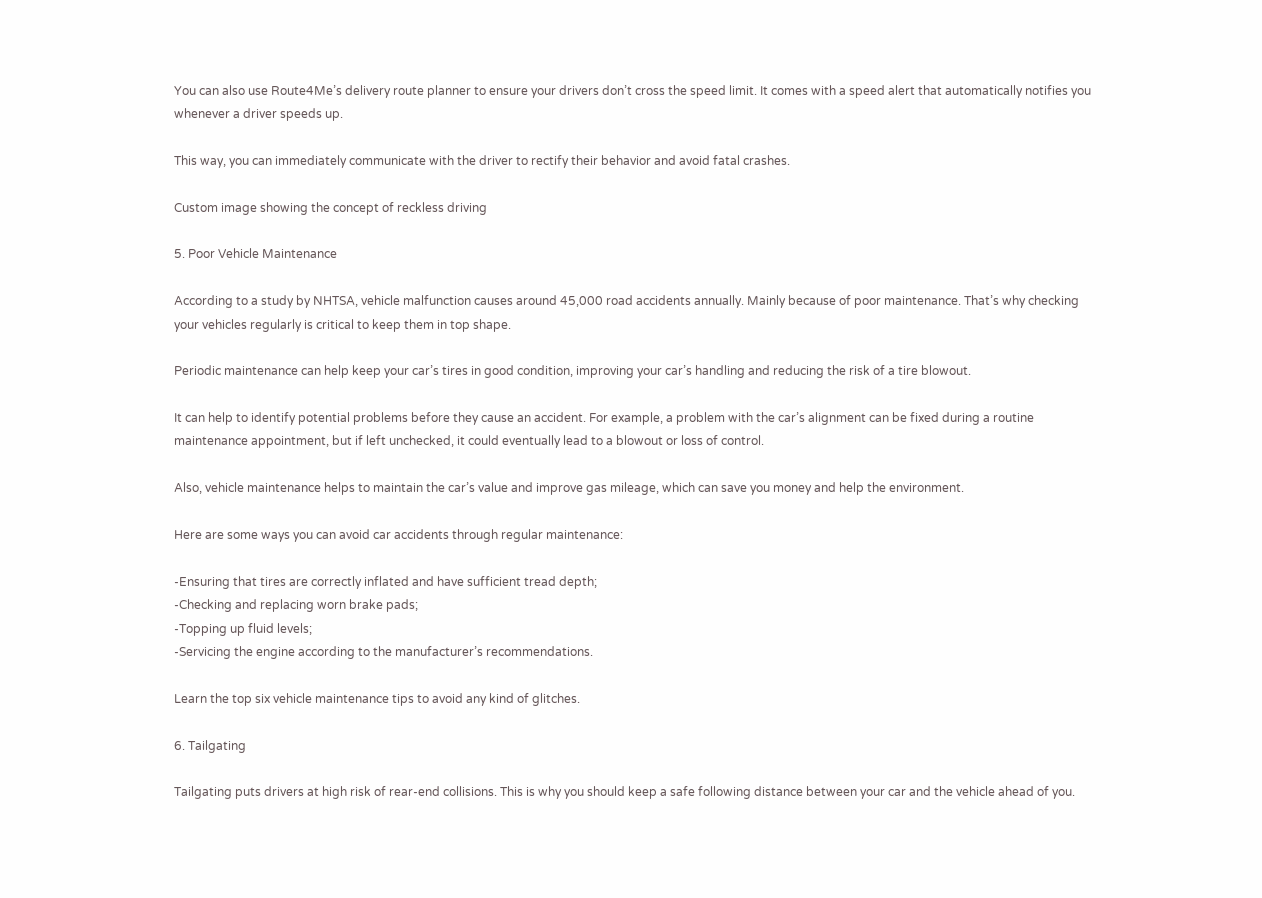You can also use Route4Me’s delivery route planner to ensure your drivers don’t cross the speed limit. It comes with a speed alert that automatically notifies you whenever a driver speeds up.

This way, you can immediately communicate with the driver to rectify their behavior and avoid fatal crashes.

Custom image showing the concept of reckless driving

5. Poor Vehicle Maintenance

According to a study by NHTSA, vehicle malfunction causes around 45,000 road accidents annually. Mainly because of poor maintenance. That’s why checking your vehicles regularly is critical to keep them in top shape.

Periodic maintenance can help keep your car’s tires in good condition, improving your car’s handling and reducing the risk of a tire blowout.

It can help to identify potential problems before they cause an accident. For example, a problem with the car’s alignment can be fixed during a routine maintenance appointment, but if left unchecked, it could eventually lead to a blowout or loss of control.

Also, vehicle maintenance helps to maintain the car’s value and improve gas mileage, which can save you money and help the environment.

Here are some ways you can avoid car accidents through regular maintenance:

-Ensuring that tires are correctly inflated and have sufficient tread depth;
-Checking and replacing worn brake pads;
-Topping up fluid levels;
-Servicing the engine according to the manufacturer’s recommendations.

Learn the top six vehicle maintenance tips to avoid any kind of glitches.

6. Tailgating

Tailgating puts drivers at high risk of rear-end collisions. This is why you should keep a safe following distance between your car and the vehicle ahead of you.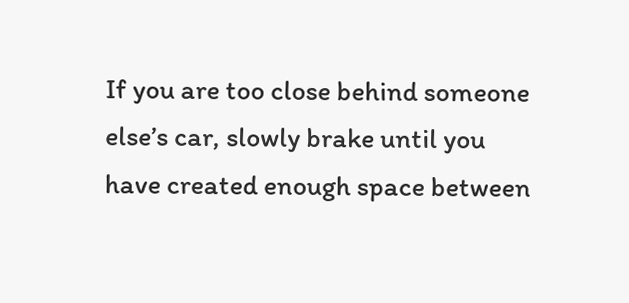If you are too close behind someone else’s car, slowly brake until you have created enough space between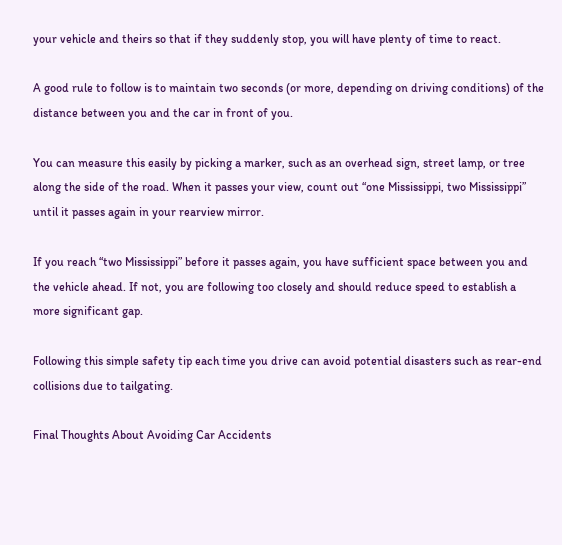your vehicle and theirs so that if they suddenly stop, you will have plenty of time to react.

A good rule to follow is to maintain two seconds (or more, depending on driving conditions) of the distance between you and the car in front of you.

You can measure this easily by picking a marker, such as an overhead sign, street lamp, or tree along the side of the road. When it passes your view, count out “one Mississippi, two Mississippi” until it passes again in your rearview mirror.

If you reach “two Mississippi” before it passes again, you have sufficient space between you and the vehicle ahead. If not, you are following too closely and should reduce speed to establish a more significant gap.

Following this simple safety tip each time you drive can avoid potential disasters such as rear-end collisions due to tailgating.

Final Thoughts About Avoiding Car Accidents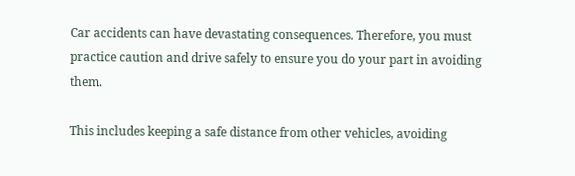Car accidents can have devastating consequences. Therefore, you must practice caution and drive safely to ensure you do your part in avoiding them.

This includes keeping a safe distance from other vehicles, avoiding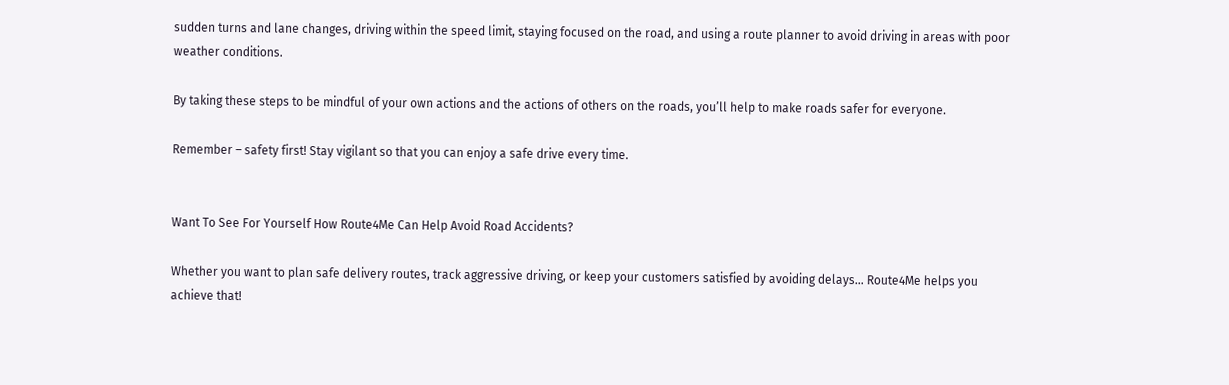sudden turns and lane changes, driving within the speed limit, staying focused on the road, and using a route planner to avoid driving in areas with poor weather conditions.

By taking these steps to be mindful of your own actions and the actions of others on the roads, you’ll help to make roads safer for everyone.

Remember – safety first! Stay vigilant so that you can enjoy a safe drive every time.


Want To See For Yourself How Route4Me Can Help Avoid Road Accidents?

Whether you want to plan safe delivery routes, track aggressive driving, or keep your customers satisfied by avoiding delays… Route4Me helps you achieve that!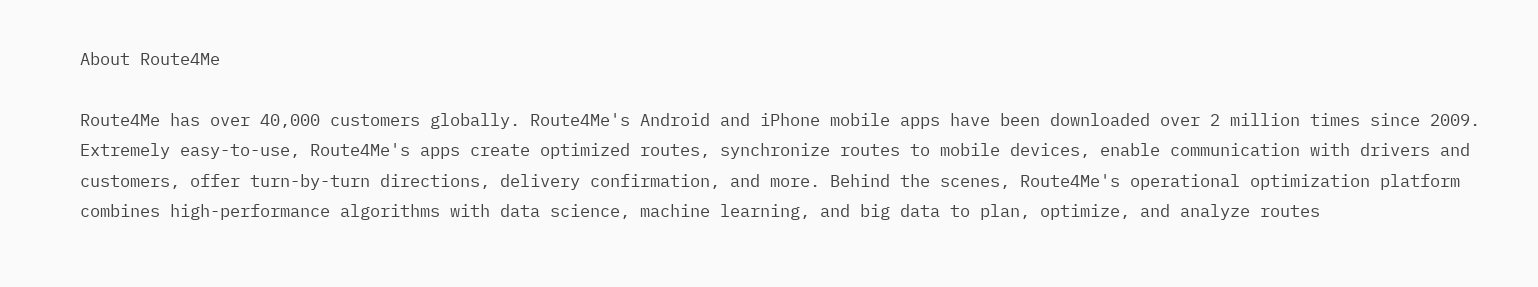About Route4Me

Route4Me has over 40,000 customers globally. Route4Me's Android and iPhone mobile apps have been downloaded over 2 million times since 2009. Extremely easy-to-use, Route4Me's apps create optimized routes, synchronize routes to mobile devices, enable communication with drivers and customers, offer turn-by-turn directions, delivery confirmation, and more. Behind the scenes, Route4Me's operational optimization platform combines high-performance algorithms with data science, machine learning, and big data to plan, optimize, and analyze routes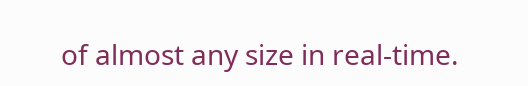of almost any size in real-time.